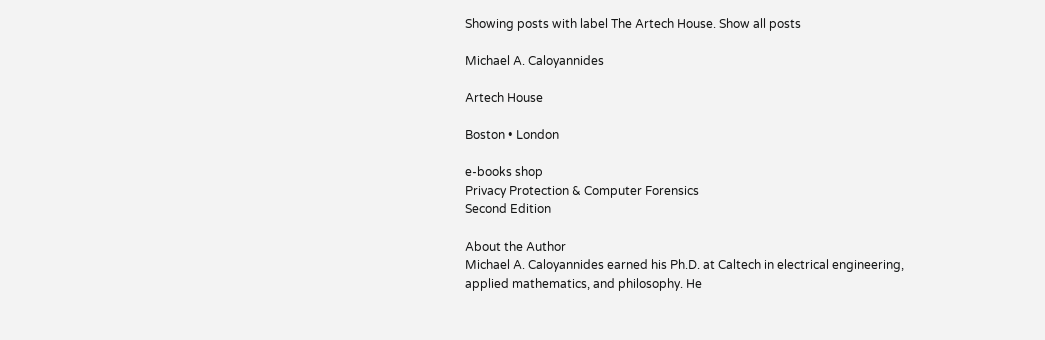Showing posts with label The Artech House. Show all posts

Michael A. Caloyannides

Artech House

Boston • London

e-books shop
Privacy Protection & Computer Forensics
Second Edition

About the Author
Michael A. Caloyannides earned his Ph.D. at Caltech in electrical engineering,
applied mathematics, and philosophy. He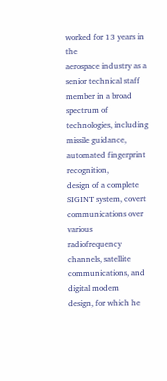worked for 13 years in the
aerospace industry as a senior technical staff member in a broad spectrum of
technologies, including missile guidance, automated fingerprint recognition,
design of a complete SIGINT system, covert communications over various
radiofrequency channels, satellite communications, and digital modem
design, for which he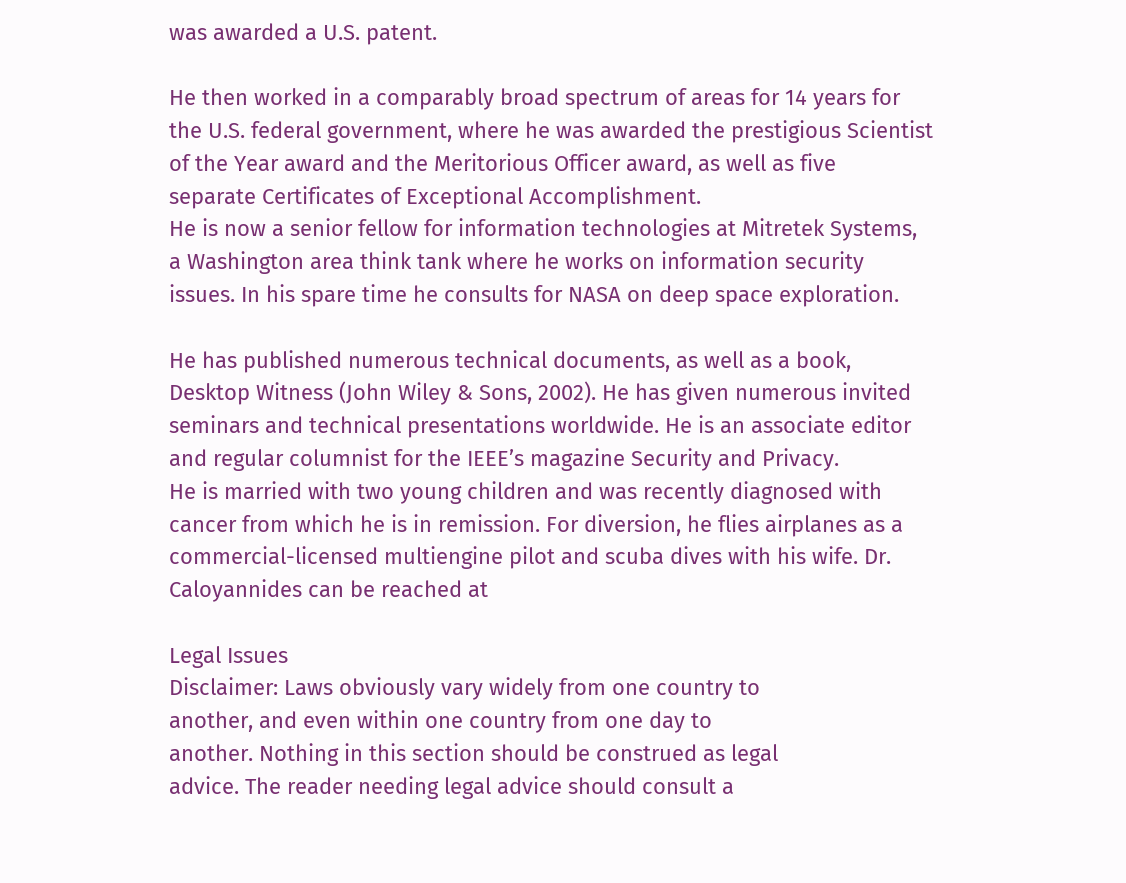was awarded a U.S. patent.

He then worked in a comparably broad spectrum of areas for 14 years for
the U.S. federal government, where he was awarded the prestigious Scientist
of the Year award and the Meritorious Officer award, as well as five
separate Certificates of Exceptional Accomplishment.
He is now a senior fellow for information technologies at Mitretek Systems,
a Washington area think tank where he works on information security
issues. In his spare time he consults for NASA on deep space exploration.

He has published numerous technical documents, as well as a book,
Desktop Witness (John Wiley & Sons, 2002). He has given numerous invited
seminars and technical presentations worldwide. He is an associate editor
and regular columnist for the IEEE’s magazine Security and Privacy.
He is married with two young children and was recently diagnosed with
cancer from which he is in remission. For diversion, he flies airplanes as a
commercial-licensed multiengine pilot and scuba dives with his wife. Dr.
Caloyannides can be reached at

Legal Issues
Disclaimer: Laws obviously vary widely from one country to
another, and even within one country from one day to
another. Nothing in this section should be construed as legal
advice. The reader needing legal advice should consult a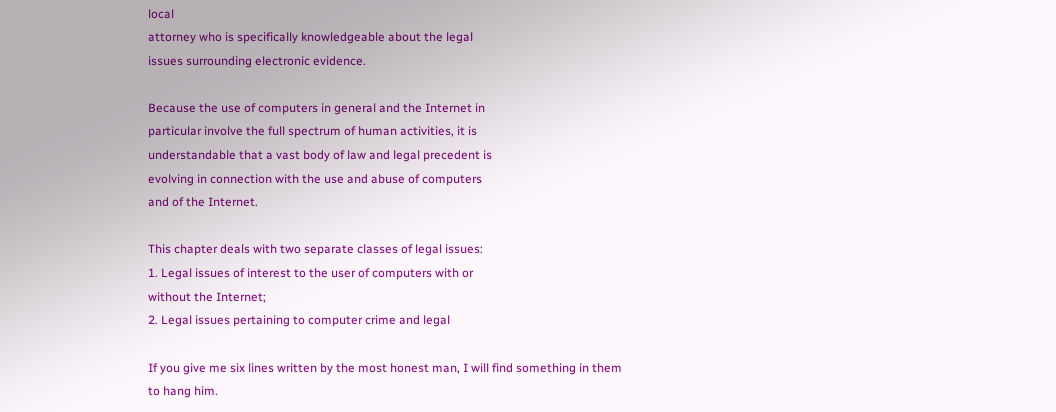local
attorney who is specifically knowledgeable about the legal
issues surrounding electronic evidence.

Because the use of computers in general and the Internet in
particular involve the full spectrum of human activities, it is
understandable that a vast body of law and legal precedent is
evolving in connection with the use and abuse of computers
and of the Internet.

This chapter deals with two separate classes of legal issues:
1. Legal issues of interest to the user of computers with or
without the Internet;
2. Legal issues pertaining to computer crime and legal

If you give me six lines written by the most honest man, I will find something in them
to hang him.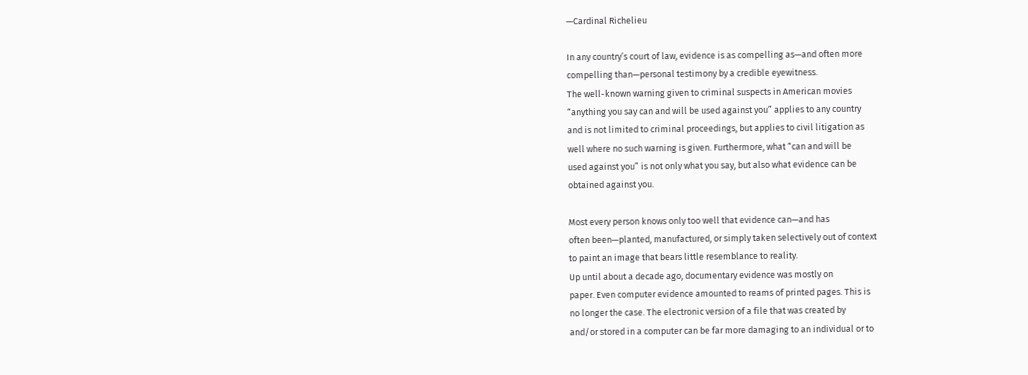—Cardinal Richelieu

In any country’s court of law, evidence is as compelling as—and often more
compelling than—personal testimony by a credible eyewitness.
The well-known warning given to criminal suspects in American movies
“anything you say can and will be used against you” applies to any country
and is not limited to criminal proceedings, but applies to civil litigation as
well where no such warning is given. Furthermore, what “can and will be
used against you” is not only what you say, but also what evidence can be
obtained against you.

Most every person knows only too well that evidence can—and has
often been—planted, manufactured, or simply taken selectively out of context
to paint an image that bears little resemblance to reality.
Up until about a decade ago, documentary evidence was mostly on
paper. Even computer evidence amounted to reams of printed pages. This is
no longer the case. The electronic version of a file that was created by
and/or stored in a computer can be far more damaging to an individual or to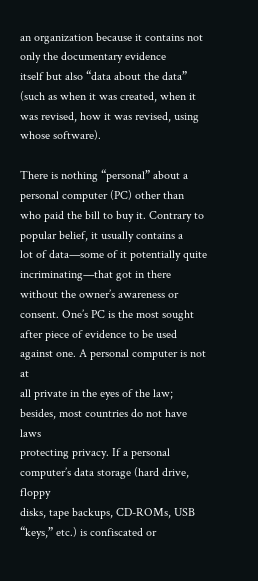an organization because it contains not only the documentary evidence
itself but also “data about the data” (such as when it was created, when it
was revised, how it was revised, using whose software).

There is nothing “personal” about a personal computer (PC) other than
who paid the bill to buy it. Contrary to popular belief, it usually contains a
lot of data—some of it potentially quite incriminating—that got in there
without the owner’s awareness or consent. One’s PC is the most sought
after piece of evidence to be used against one. A personal computer is not at
all private in the eyes of the law; besides, most countries do not have laws
protecting privacy. If a personal computer’s data storage (hard drive, floppy
disks, tape backups, CD-ROMs, USB “keys,” etc.) is confiscated or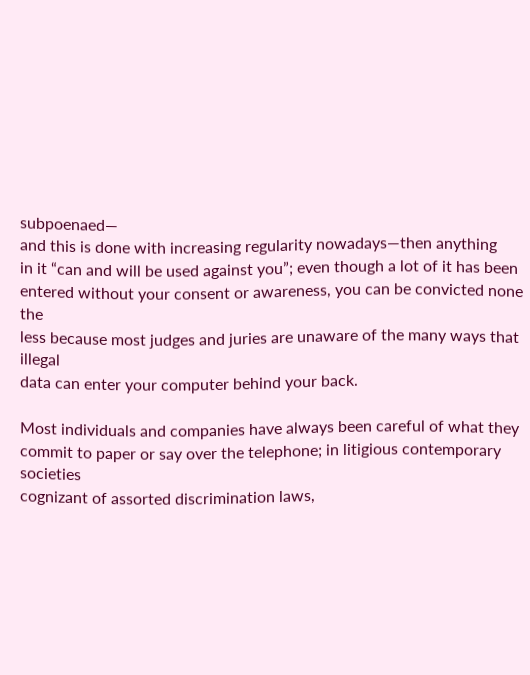subpoenaed—
and this is done with increasing regularity nowadays—then anything
in it “can and will be used against you”; even though a lot of it has been
entered without your consent or awareness, you can be convicted none the
less because most judges and juries are unaware of the many ways that illegal
data can enter your computer behind your back.

Most individuals and companies have always been careful of what they
commit to paper or say over the telephone; in litigious contemporary societies
cognizant of assorted discrimination laws,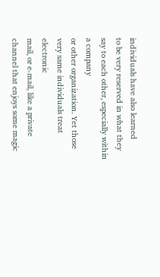individuals have also learned
to be very reserved in what they say to each other, especially within a company
or other organization. Yet those very same individuals treat electronic
mail, or e-mail, like a private channel that enjoys some magic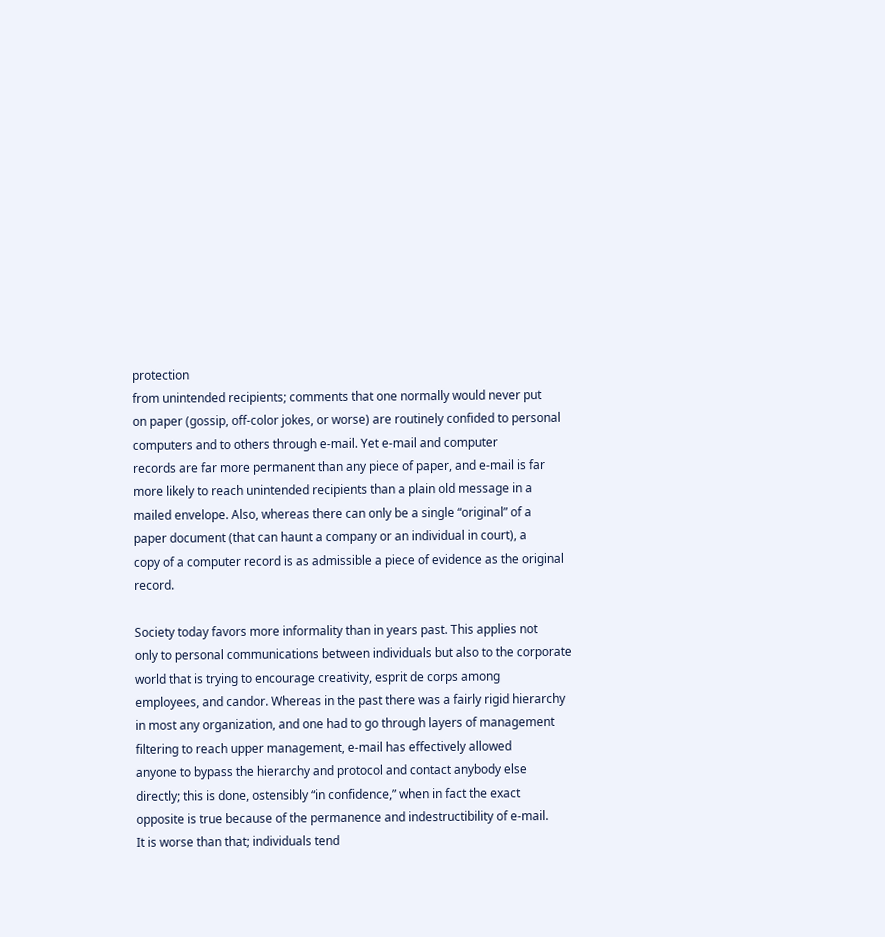protection
from unintended recipients; comments that one normally would never put
on paper (gossip, off-color jokes, or worse) are routinely confided to personal
computers and to others through e-mail. Yet e-mail and computer
records are far more permanent than any piece of paper, and e-mail is far
more likely to reach unintended recipients than a plain old message in a
mailed envelope. Also, whereas there can only be a single “original” of a
paper document (that can haunt a company or an individual in court), a
copy of a computer record is as admissible a piece of evidence as the original record.

Society today favors more informality than in years past. This applies not
only to personal communications between individuals but also to the corporate
world that is trying to encourage creativity, esprit de corps among
employees, and candor. Whereas in the past there was a fairly rigid hierarchy
in most any organization, and one had to go through layers of management
filtering to reach upper management, e-mail has effectively allowed
anyone to bypass the hierarchy and protocol and contact anybody else
directly; this is done, ostensibly “in confidence,” when in fact the exact
opposite is true because of the permanence and indestructibility of e-mail.
It is worse than that; individuals tend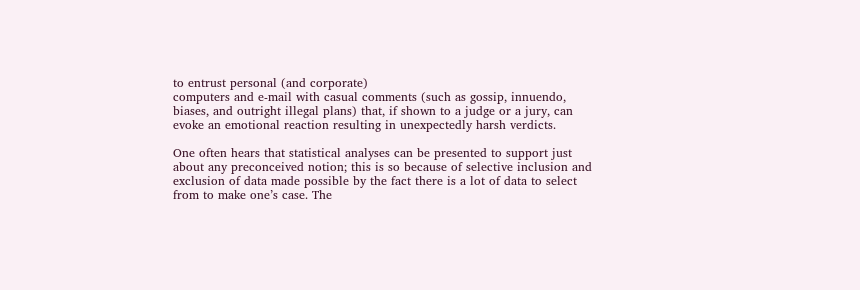to entrust personal (and corporate)
computers and e-mail with casual comments (such as gossip, innuendo,
biases, and outright illegal plans) that, if shown to a judge or a jury, can
evoke an emotional reaction resulting in unexpectedly harsh verdicts.

One often hears that statistical analyses can be presented to support just
about any preconceived notion; this is so because of selective inclusion and
exclusion of data made possible by the fact there is a lot of data to select
from to make one’s case. The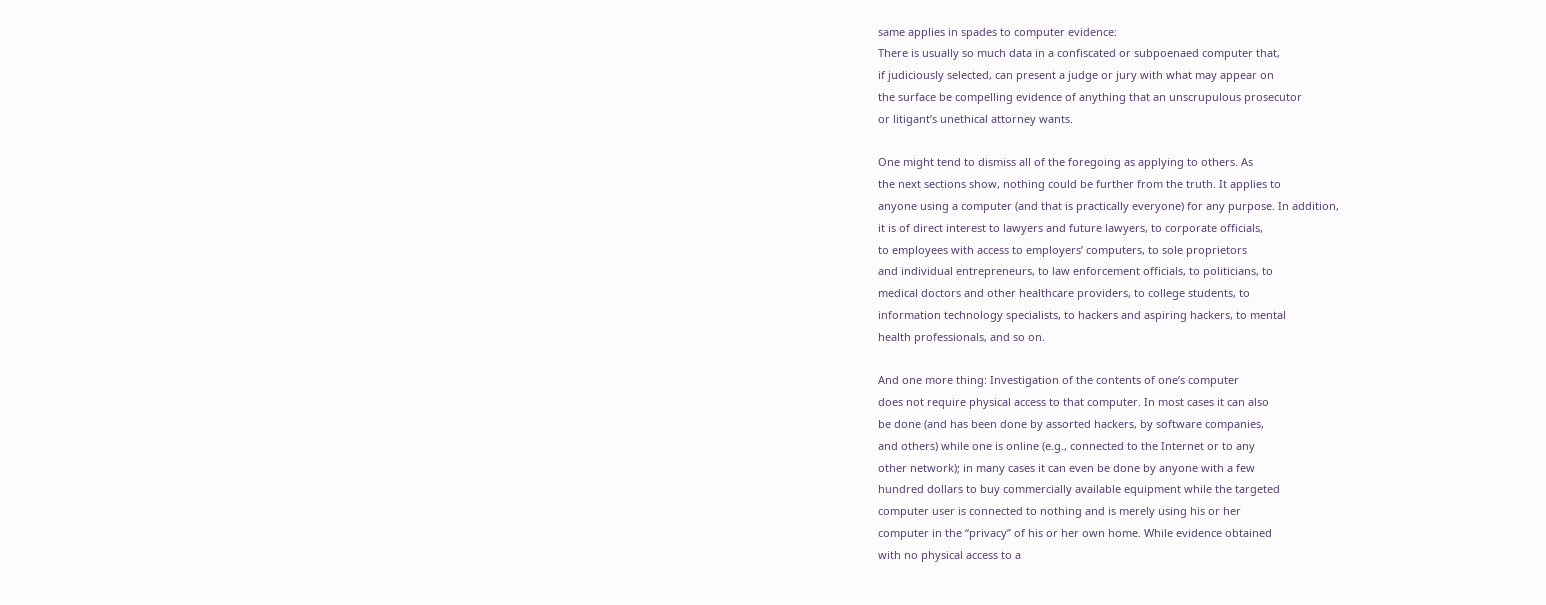same applies in spades to computer evidence:
There is usually so much data in a confiscated or subpoenaed computer that,
if judiciously selected, can present a judge or jury with what may appear on
the surface be compelling evidence of anything that an unscrupulous prosecutor
or litigant’s unethical attorney wants.

One might tend to dismiss all of the foregoing as applying to others. As
the next sections show, nothing could be further from the truth. It applies to
anyone using a computer (and that is practically everyone) for any purpose. In addition,
it is of direct interest to lawyers and future lawyers, to corporate officials,
to employees with access to employers’ computers, to sole proprietors
and individual entrepreneurs, to law enforcement officials, to politicians, to
medical doctors and other healthcare providers, to college students, to
information technology specialists, to hackers and aspiring hackers, to mental
health professionals, and so on.

And one more thing: Investigation of the contents of one’s computer
does not require physical access to that computer. In most cases it can also
be done (and has been done by assorted hackers, by software companies,
and others) while one is online (e.g., connected to the Internet or to any
other network); in many cases it can even be done by anyone with a few
hundred dollars to buy commercially available equipment while the targeted
computer user is connected to nothing and is merely using his or her
computer in the “privacy” of his or her own home. While evidence obtained
with no physical access to a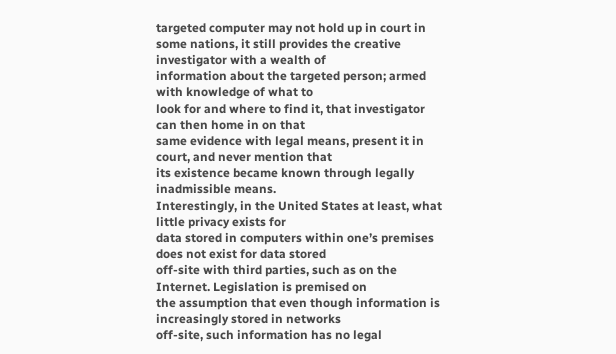targeted computer may not hold up in court in
some nations, it still provides the creative investigator with a wealth of
information about the targeted person; armed with knowledge of what to
look for and where to find it, that investigator can then home in on that
same evidence with legal means, present it in court, and never mention that
its existence became known through legally inadmissible means.
Interestingly, in the United States at least, what little privacy exists for
data stored in computers within one’s premises does not exist for data stored
off-site with third parties, such as on the Internet. Legislation is premised on
the assumption that even though information is increasingly stored in networks
off-site, such information has no legal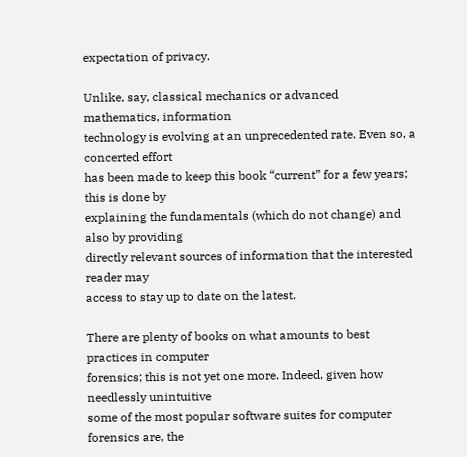expectation of privacy.

Unlike, say, classical mechanics or advanced mathematics, information
technology is evolving at an unprecedented rate. Even so, a concerted effort
has been made to keep this book “current” for a few years; this is done by
explaining the fundamentals (which do not change) and also by providing
directly relevant sources of information that the interested reader may
access to stay up to date on the latest.

There are plenty of books on what amounts to best practices in computer
forensics; this is not yet one more. Indeed, given how needlessly unintuitive
some of the most popular software suites for computer forensics are, the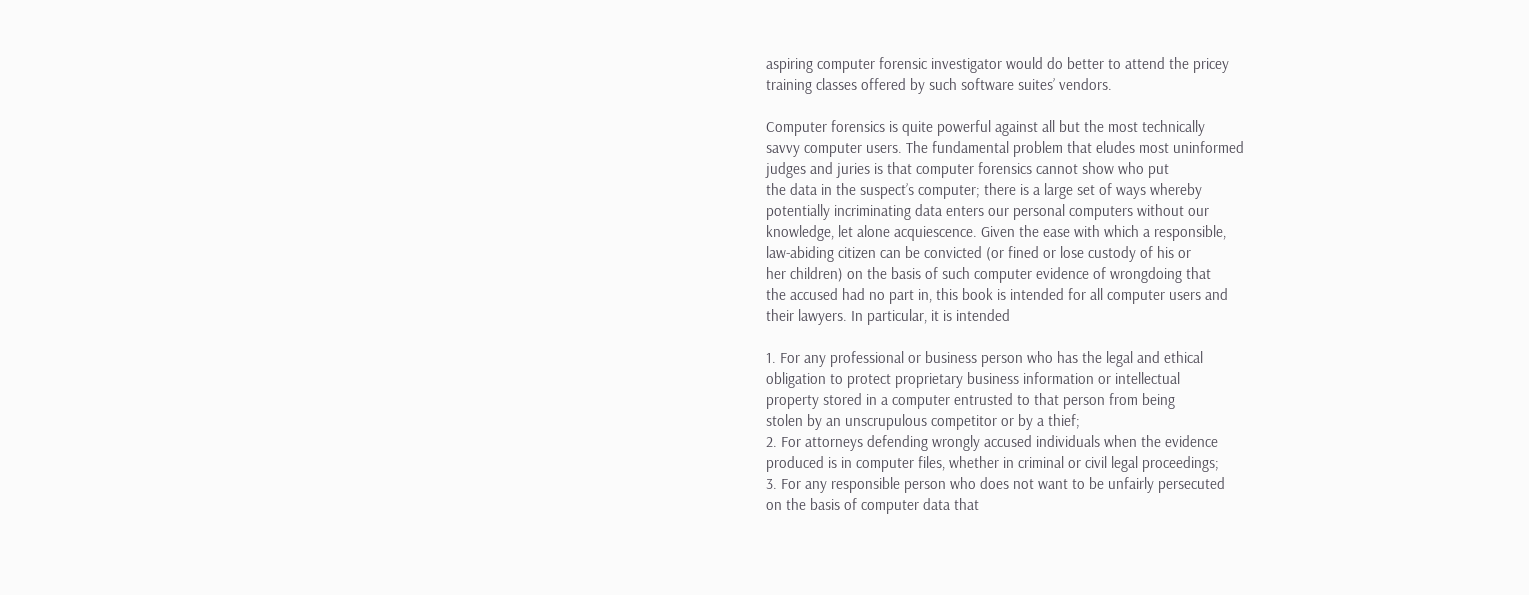aspiring computer forensic investigator would do better to attend the pricey
training classes offered by such software suites’ vendors.

Computer forensics is quite powerful against all but the most technically
savvy computer users. The fundamental problem that eludes most uninformed
judges and juries is that computer forensics cannot show who put
the data in the suspect’s computer; there is a large set of ways whereby
potentially incriminating data enters our personal computers without our
knowledge, let alone acquiescence. Given the ease with which a responsible,
law-abiding citizen can be convicted (or fined or lose custody of his or
her children) on the basis of such computer evidence of wrongdoing that
the accused had no part in, this book is intended for all computer users and
their lawyers. In particular, it is intended

1. For any professional or business person who has the legal and ethical
obligation to protect proprietary business information or intellectual
property stored in a computer entrusted to that person from being
stolen by an unscrupulous competitor or by a thief;
2. For attorneys defending wrongly accused individuals when the evidence
produced is in computer files, whether in criminal or civil legal proceedings;
3. For any responsible person who does not want to be unfairly persecuted
on the basis of computer data that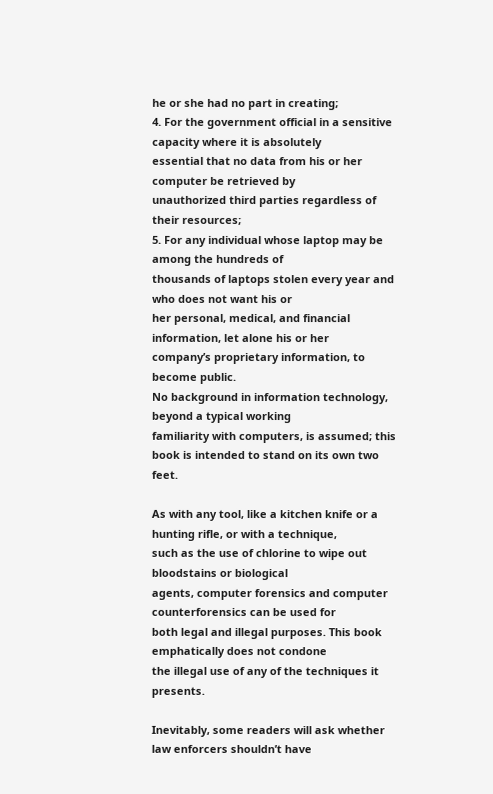he or she had no part in creating;
4. For the government official in a sensitive capacity where it is absolutely
essential that no data from his or her computer be retrieved by
unauthorized third parties regardless of their resources;
5. For any individual whose laptop may be among the hundreds of
thousands of laptops stolen every year and who does not want his or
her personal, medical, and financial information, let alone his or her
company’s proprietary information, to become public.
No background in information technology, beyond a typical working
familiarity with computers, is assumed; this book is intended to stand on its own two feet.

As with any tool, like a kitchen knife or a hunting rifle, or with a technique,
such as the use of chlorine to wipe out bloodstains or biological
agents, computer forensics and computer counterforensics can be used for
both legal and illegal purposes. This book emphatically does not condone
the illegal use of any of the techniques it presents.

Inevitably, some readers will ask whether law enforcers shouldn’t have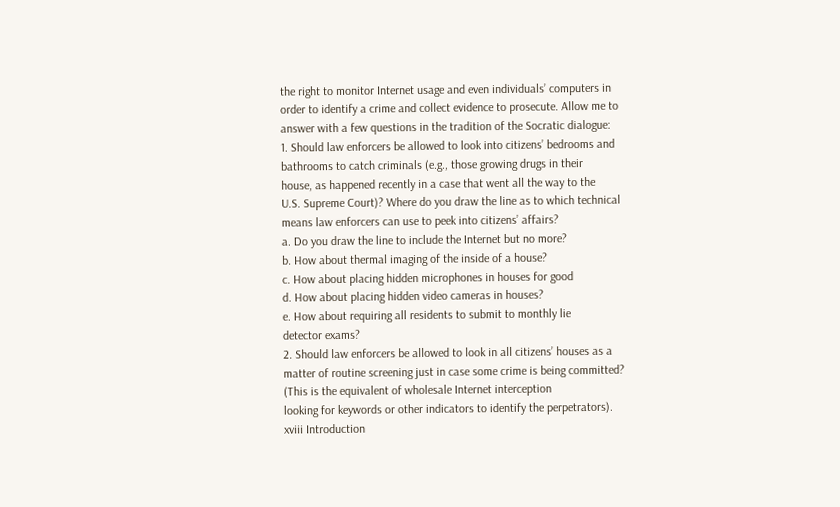the right to monitor Internet usage and even individuals’ computers in
order to identify a crime and collect evidence to prosecute. Allow me to
answer with a few questions in the tradition of the Socratic dialogue:
1. Should law enforcers be allowed to look into citizens’ bedrooms and
bathrooms to catch criminals (e.g., those growing drugs in their
house, as happened recently in a case that went all the way to the
U.S. Supreme Court)? Where do you draw the line as to which technical
means law enforcers can use to peek into citizens’ affairs?
a. Do you draw the line to include the Internet but no more?
b. How about thermal imaging of the inside of a house?
c. How about placing hidden microphones in houses for good
d. How about placing hidden video cameras in houses?
e. How about requiring all residents to submit to monthly lie
detector exams?
2. Should law enforcers be allowed to look in all citizens’ houses as a
matter of routine screening just in case some crime is being committed?
(This is the equivalent of wholesale Internet interception
looking for keywords or other indicators to identify the perpetrators).
xviii Introduction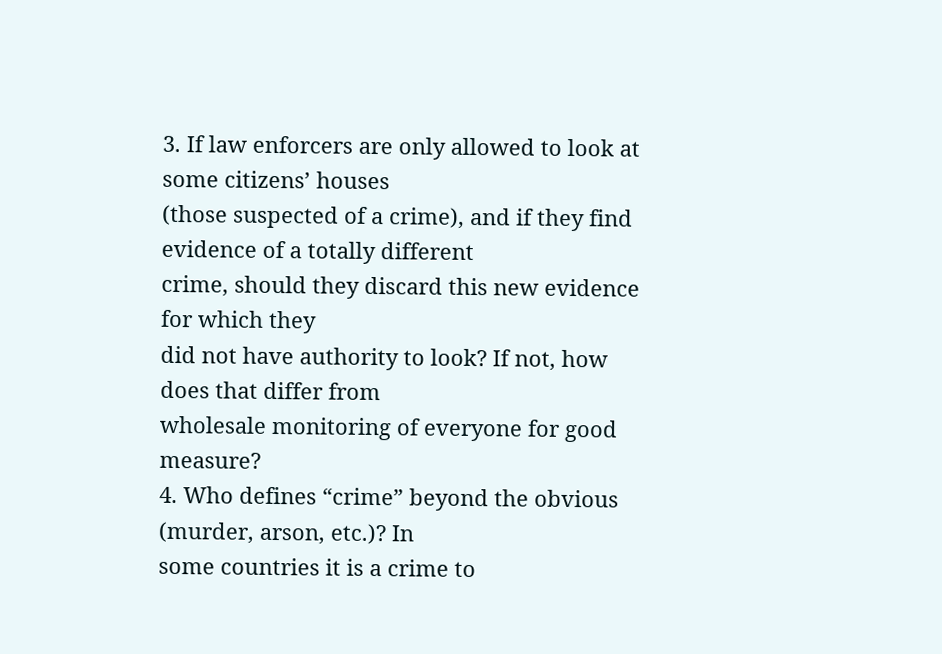3. If law enforcers are only allowed to look at some citizens’ houses
(those suspected of a crime), and if they find evidence of a totally different
crime, should they discard this new evidence for which they
did not have authority to look? If not, how does that differ from
wholesale monitoring of everyone for good measure?
4. Who defines “crime” beyond the obvious (murder, arson, etc.)? In
some countries it is a crime to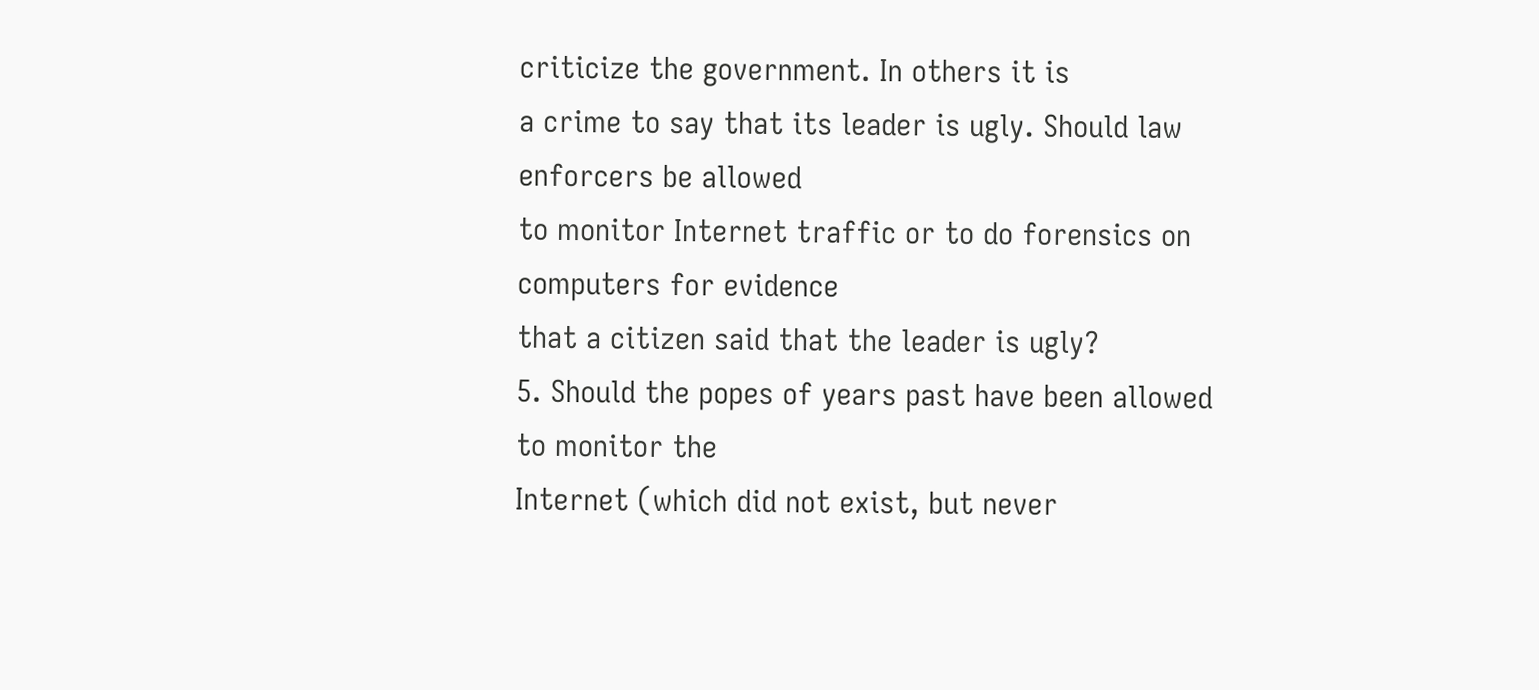criticize the government. In others it is
a crime to say that its leader is ugly. Should law enforcers be allowed
to monitor Internet traffic or to do forensics on computers for evidence
that a citizen said that the leader is ugly?
5. Should the popes of years past have been allowed to monitor the
Internet (which did not exist, but never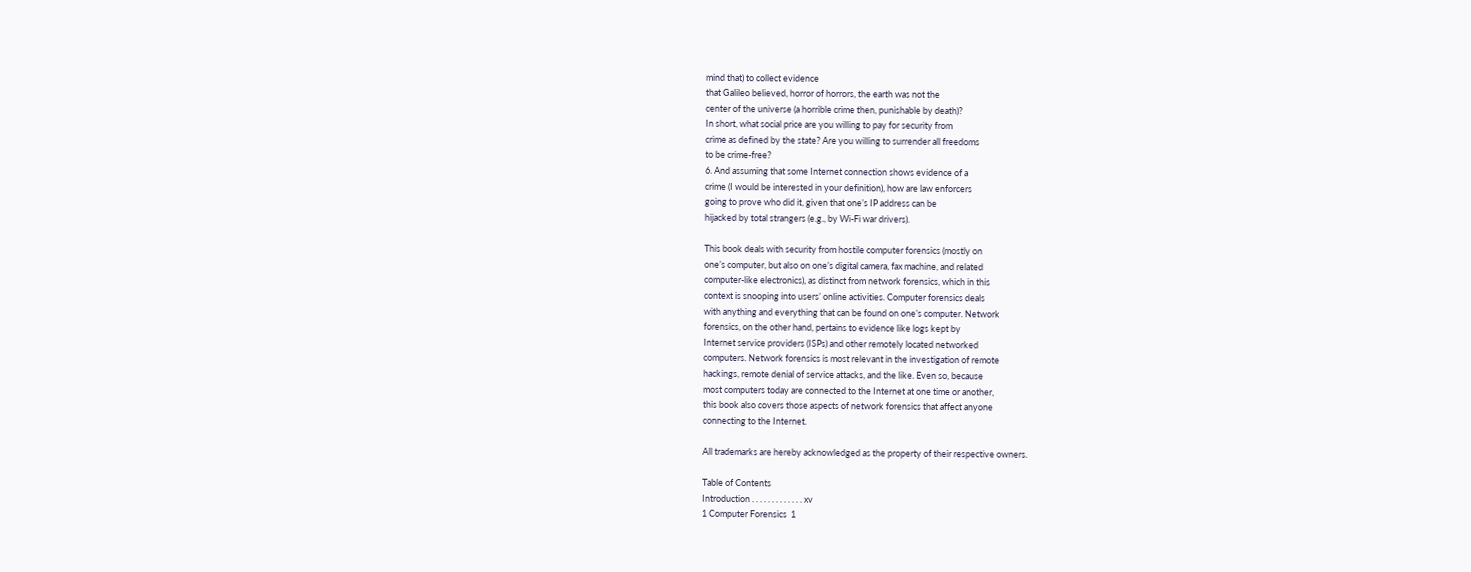mind that) to collect evidence
that Galileo believed, horror of horrors, the earth was not the
center of the universe (a horrible crime then, punishable by death)?
In short, what social price are you willing to pay for security from
crime as defined by the state? Are you willing to surrender all freedoms
to be crime-free?
6. And assuming that some Internet connection shows evidence of a
crime (I would be interested in your definition), how are law enforcers
going to prove who did it, given that one’s IP address can be
hijacked by total strangers (e.g., by Wi-Fi war drivers).

This book deals with security from hostile computer forensics (mostly on
one’s computer, but also on one’s digital camera, fax machine, and related
computer-like electronics), as distinct from network forensics, which in this
context is snooping into users’ online activities. Computer forensics deals
with anything and everything that can be found on one’s computer. Network
forensics, on the other hand, pertains to evidence like logs kept by
Internet service providers (ISPs) and other remotely located networked
computers. Network forensics is most relevant in the investigation of remote
hackings, remote denial of service attacks, and the like. Even so, because
most computers today are connected to the Internet at one time or another,
this book also covers those aspects of network forensics that affect anyone
connecting to the Internet.

All trademarks are hereby acknowledged as the property of their respective owners.

Table of Contents
Introduction . . . . . . . . . . . . . xv
1 Computer Forensics  1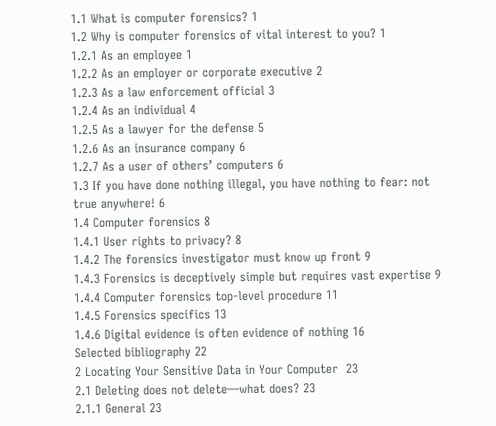1.1 What is computer forensics? 1
1.2 Why is computer forensics of vital interest to you? 1
1.2.1 As an employee 1
1.2.2 As an employer or corporate executive 2
1.2.3 As a law enforcement official 3
1.2.4 As an individual 4
1.2.5 As a lawyer for the defense 5
1.2.6 As an insurance company 6
1.2.7 As a user of others’ computers 6
1.3 If you have done nothing illegal, you have nothing to fear: not true anywhere! 6
1.4 Computer forensics 8
1.4.1 User rights to privacy? 8
1.4.2 The forensics investigator must know up front 9
1.4.3 Forensics is deceptively simple but requires vast expertise 9
1.4.4 Computer forensics top-level procedure 11
1.4.5 Forensics specifics 13
1.4.6 Digital evidence is often evidence of nothing 16
Selected bibliography 22
2 Locating Your Sensitive Data in Your Computer  23
2.1 Deleting does not delete—what does? 23
2.1.1 General 23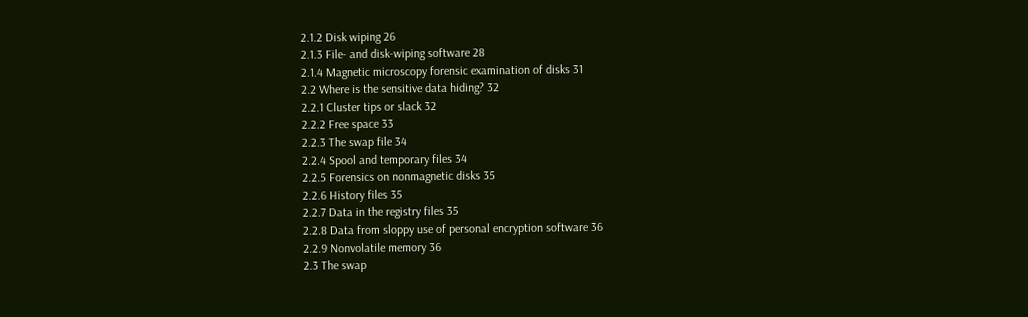2.1.2 Disk wiping 26
2.1.3 File- and disk-wiping software 28
2.1.4 Magnetic microscopy forensic examination of disks 31
2.2 Where is the sensitive data hiding? 32
2.2.1 Cluster tips or slack 32
2.2.2 Free space 33
2.2.3 The swap file 34
2.2.4 Spool and temporary files 34
2.2.5 Forensics on nonmagnetic disks 35
2.2.6 History files 35
2.2.7 Data in the registry files 35
2.2.8 Data from sloppy use of personal encryption software 36
2.2.9 Nonvolatile memory 36
2.3 The swap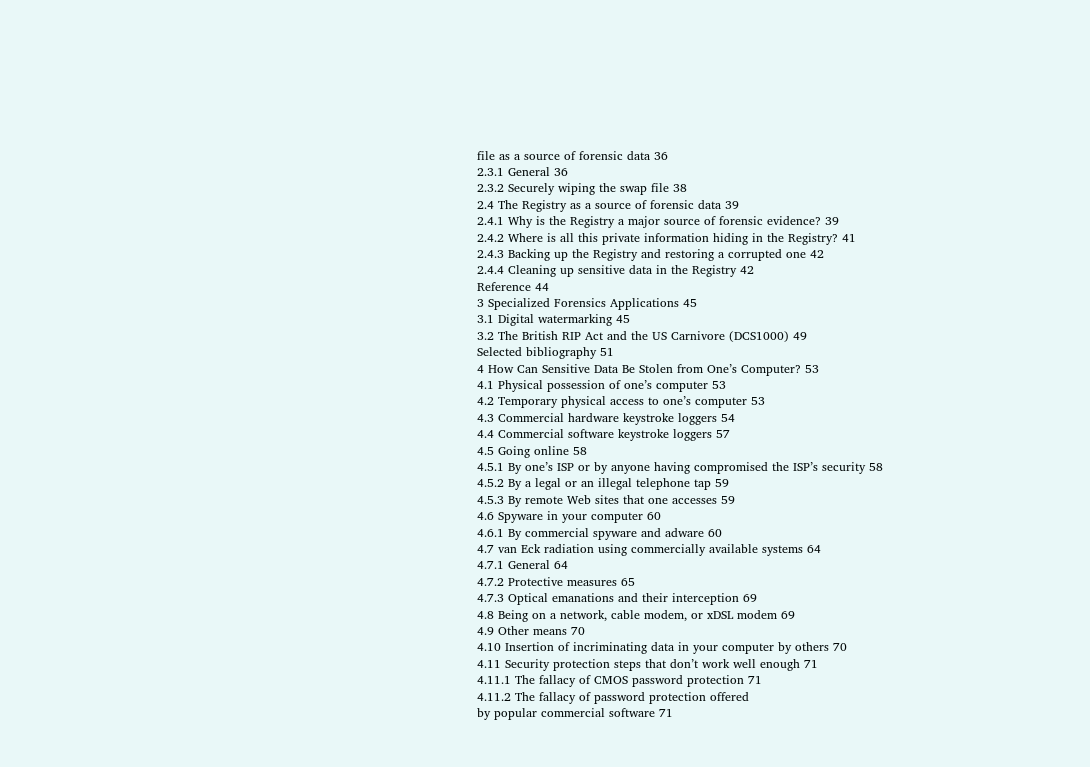file as a source of forensic data 36
2.3.1 General 36
2.3.2 Securely wiping the swap file 38
2.4 The Registry as a source of forensic data 39
2.4.1 Why is the Registry a major source of forensic evidence? 39
2.4.2 Where is all this private information hiding in the Registry? 41
2.4.3 Backing up the Registry and restoring a corrupted one 42
2.4.4 Cleaning up sensitive data in the Registry 42
Reference 44
3 Specialized Forensics Applications 45
3.1 Digital watermarking 45
3.2 The British RIP Act and the US Carnivore (DCS1000) 49
Selected bibliography 51
4 How Can Sensitive Data Be Stolen from One’s Computer? 53
4.1 Physical possession of one’s computer 53
4.2 Temporary physical access to one’s computer 53
4.3 Commercial hardware keystroke loggers 54
4.4 Commercial software keystroke loggers 57
4.5 Going online 58
4.5.1 By one’s ISP or by anyone having compromised the ISP’s security 58
4.5.2 By a legal or an illegal telephone tap 59
4.5.3 By remote Web sites that one accesses 59
4.6 Spyware in your computer 60
4.6.1 By commercial spyware and adware 60
4.7 van Eck radiation using commercially available systems 64
4.7.1 General 64
4.7.2 Protective measures 65
4.7.3 Optical emanations and their interception 69
4.8 Being on a network, cable modem, or xDSL modem 69
4.9 Other means 70
4.10 Insertion of incriminating data in your computer by others 70
4.11 Security protection steps that don’t work well enough 71
4.11.1 The fallacy of CMOS password protection 71
4.11.2 The fallacy of password protection offered
by popular commercial software 71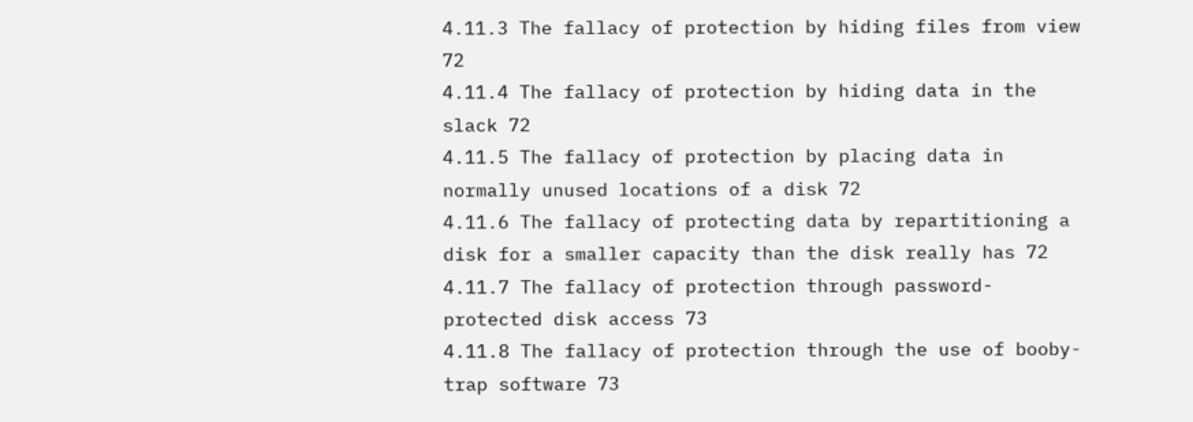4.11.3 The fallacy of protection by hiding files from view 72
4.11.4 The fallacy of protection by hiding data in the slack 72
4.11.5 The fallacy of protection by placing data in
normally unused locations of a disk 72
4.11.6 The fallacy of protecting data by repartitioning a
disk for a smaller capacity than the disk really has 72
4.11.7 The fallacy of protection through password-protected disk access 73
4.11.8 The fallacy of protection through the use of booby-trap software 73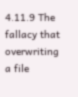4.11.9 The fallacy that overwriting a file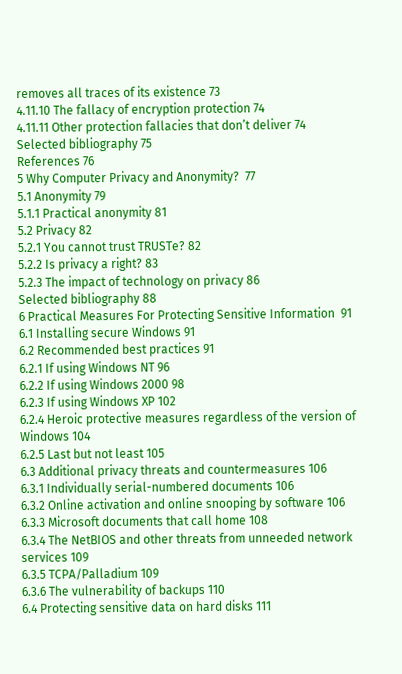removes all traces of its existence 73
4.11.10 The fallacy of encryption protection 74
4.11.11 Other protection fallacies that don’t deliver 74
Selected bibliography 75
References 76
5 Why Computer Privacy and Anonymity?  77
5.1 Anonymity 79
5.1.1 Practical anonymity 81
5.2 Privacy 82
5.2.1 You cannot trust TRUSTe? 82
5.2.2 Is privacy a right? 83
5.2.3 The impact of technology on privacy 86
Selected bibliography 88
6 Practical Measures For Protecting Sensitive Information  91
6.1 Installing secure Windows 91
6.2 Recommended best practices 91
6.2.1 If using Windows NT 96
6.2.2 If using Windows 2000 98
6.2.3 If using Windows XP 102
6.2.4 Heroic protective measures regardless of the version of Windows 104
6.2.5 Last but not least 105
6.3 Additional privacy threats and countermeasures 106
6.3.1 Individually serial-numbered documents 106
6.3.2 Online activation and online snooping by software 106
6.3.3 Microsoft documents that call home 108
6.3.4 The NetBIOS and other threats from unneeded network services 109
6.3.5 TCPA/Palladium 109
6.3.6 The vulnerability of backups 110
6.4 Protecting sensitive data on hard disks 111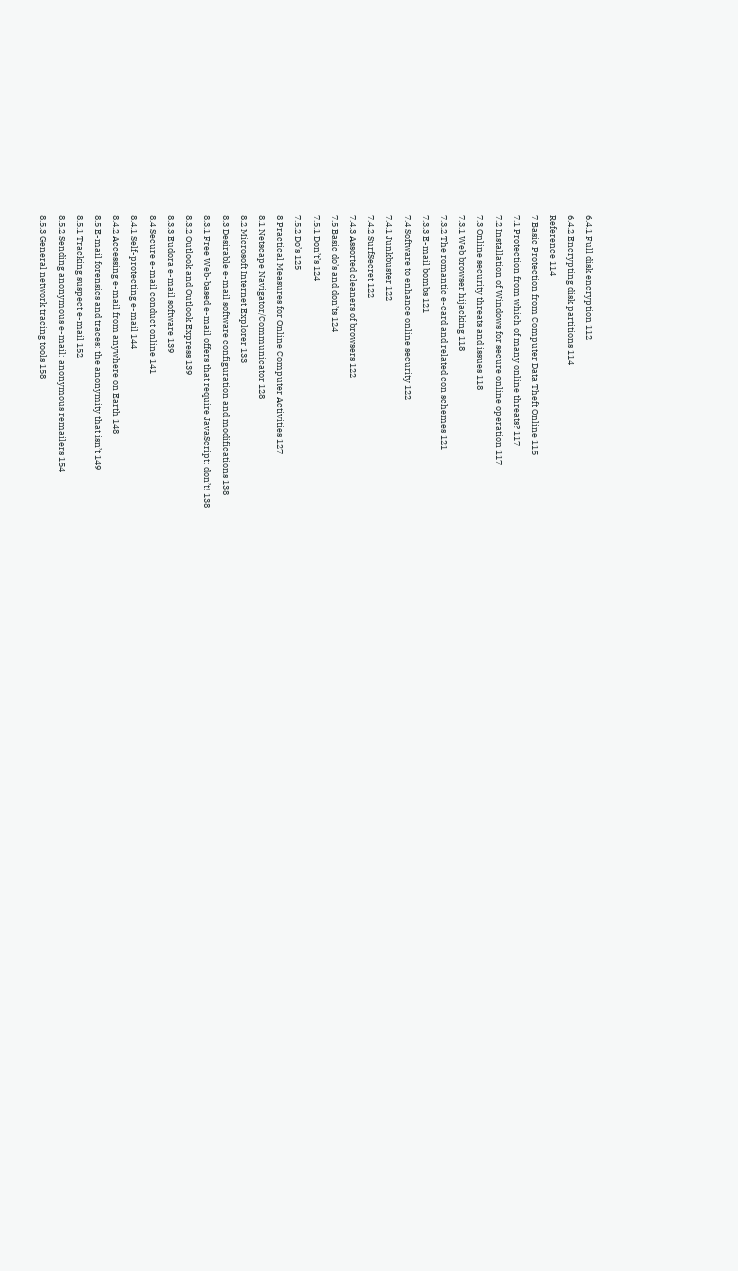6.4.1 Full disk encryption 112
6.4.2 Encrypting disk partitions 114
Reference 114
7 Basic Protection from Computer Data Theft Online 115
7.1 Protection from which of many online threats? 117
7.2 Installation of Windows for secure online operation 117
7.3 Online security threats and issues 118
7.3.1 Web browser hijacking 118
7.3.2 The romantic e-card and related con schemes 121
7.3.3 E-mail bombs 121
7.4 Software to enhance online security 122
7.4.1 Junkbuster 122
7.4.2 SurfSecret 122
7.4.3 Assorted cleaners of browsers 122
7.5 Basic do’s and don’ts 124
7.5.1 Don’t’s 124
7.5.2 Do’s 125
8 Practical Measures for Online Computer Activities 127
8.1 Netscape Navigator/Communicator 128
8.2 Microsoft Internet Explorer 133
8.3 Desirable e-mail software configuration and modifications 138
8.3.1 Free Web-based e-mail offers that require JavaScript: don’t! 138
8.3.2 Outlook and Outlook Express 139
8.3.3 Eudora e-mail software 139
8.4 Secure e-mail conduct online 141
8.4.1 Self-protecting e-mail 144
8.4.2 Accessing e-mail from anywhere on Earth 148
8.5 E-mail forensics and traces: the anonymity that isn’t 149
8.5.1 Tracking suspect e-mail 152
8.5.2 Sending anonymous e-mail: anonymous remailers 154
8.5.3 General network tracing tools 158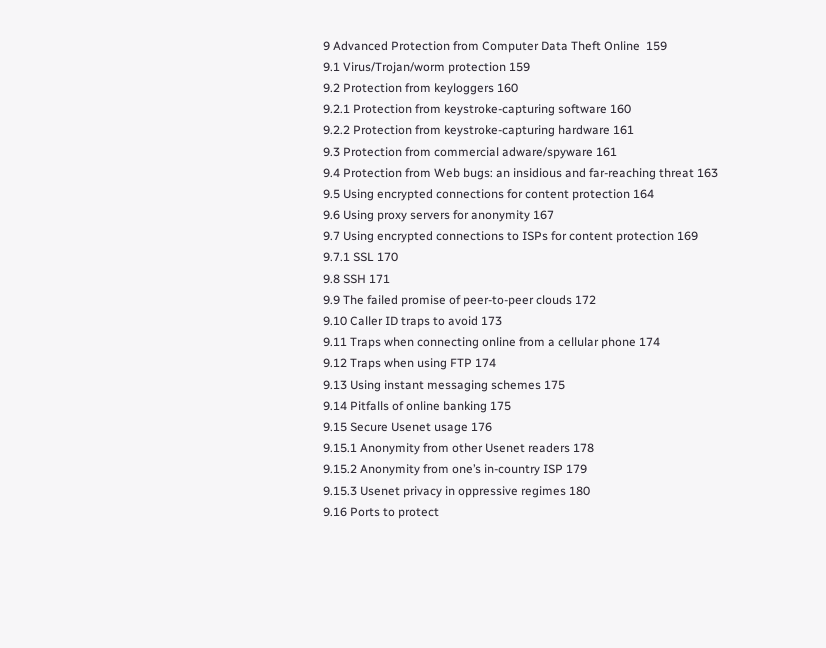9 Advanced Protection from Computer Data Theft Online  159
9.1 Virus/Trojan/worm protection 159
9.2 Protection from keyloggers 160
9.2.1 Protection from keystroke-capturing software 160
9.2.2 Protection from keystroke-capturing hardware 161
9.3 Protection from commercial adware/spyware 161
9.4 Protection from Web bugs: an insidious and far-reaching threat 163
9.5 Using encrypted connections for content protection 164
9.6 Using proxy servers for anonymity 167
9.7 Using encrypted connections to ISPs for content protection 169
9.7.1 SSL 170
9.8 SSH 171
9.9 The failed promise of peer-to-peer clouds 172
9.10 Caller ID traps to avoid 173
9.11 Traps when connecting online from a cellular phone 174
9.12 Traps when using FTP 174
9.13 Using instant messaging schemes 175
9.14 Pitfalls of online banking 175
9.15 Secure Usenet usage 176
9.15.1 Anonymity from other Usenet readers 178
9.15.2 Anonymity from one’s in-country ISP 179
9.15.3 Usenet privacy in oppressive regimes 180
9.16 Ports to protect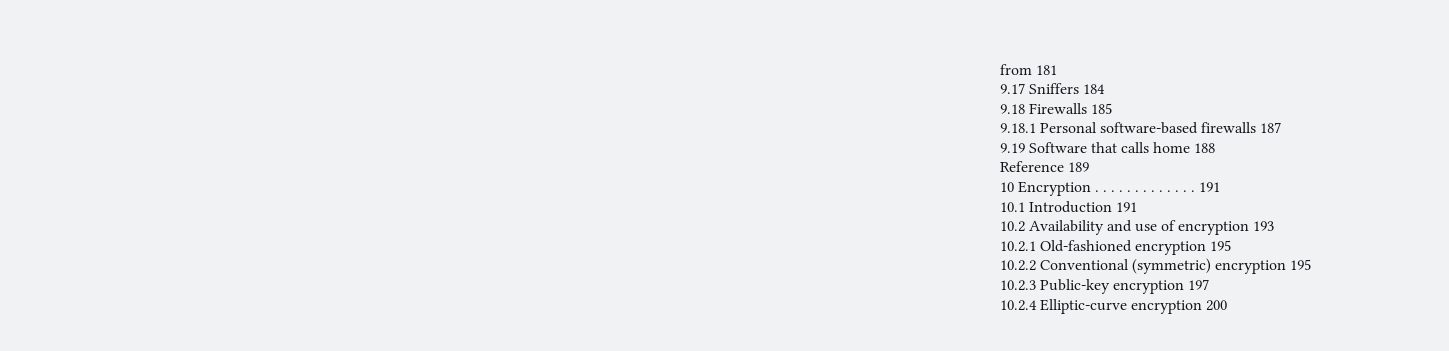from 181
9.17 Sniffers 184
9.18 Firewalls 185
9.18.1 Personal software-based firewalls 187
9.19 Software that calls home 188
Reference 189
10 Encryption . . . . . . . . . . . . . 191
10.1 Introduction 191
10.2 Availability and use of encryption 193
10.2.1 Old-fashioned encryption 195
10.2.2 Conventional (symmetric) encryption 195
10.2.3 Public-key encryption 197
10.2.4 Elliptic-curve encryption 200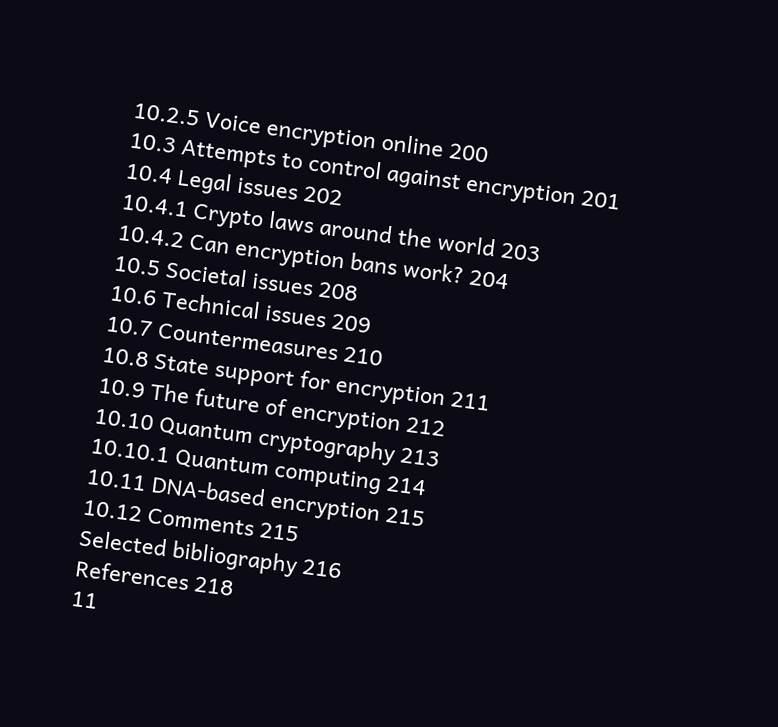10.2.5 Voice encryption online 200
10.3 Attempts to control against encryption 201
10.4 Legal issues 202
10.4.1 Crypto laws around the world 203
10.4.2 Can encryption bans work? 204
10.5 Societal issues 208
10.6 Technical issues 209
10.7 Countermeasures 210
10.8 State support for encryption 211
10.9 The future of encryption 212
10.10 Quantum cryptography 213
10.10.1 Quantum computing 214
10.11 DNA-based encryption 215
10.12 Comments 215
Selected bibliography 216
References 218
11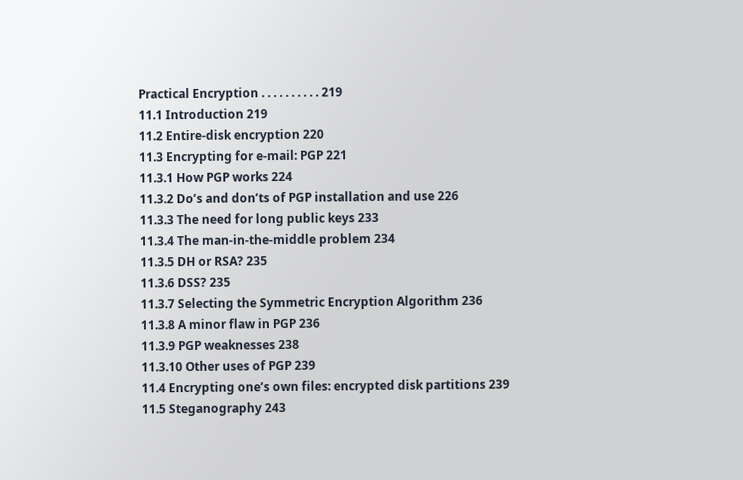Practical Encryption . . . . . . . . . . 219
11.1 Introduction 219
11.2 Entire-disk encryption 220
11.3 Encrypting for e-mail: PGP 221
11.3.1 How PGP works 224
11.3.2 Do’s and don’ts of PGP installation and use 226
11.3.3 The need for long public keys 233
11.3.4 The man-in-the-middle problem 234
11.3.5 DH or RSA? 235
11.3.6 DSS? 235
11.3.7 Selecting the Symmetric Encryption Algorithm 236
11.3.8 A minor flaw in PGP 236
11.3.9 PGP weaknesses 238
11.3.10 Other uses of PGP 239
11.4 Encrypting one’s own files: encrypted disk partitions 239
11.5 Steganography 243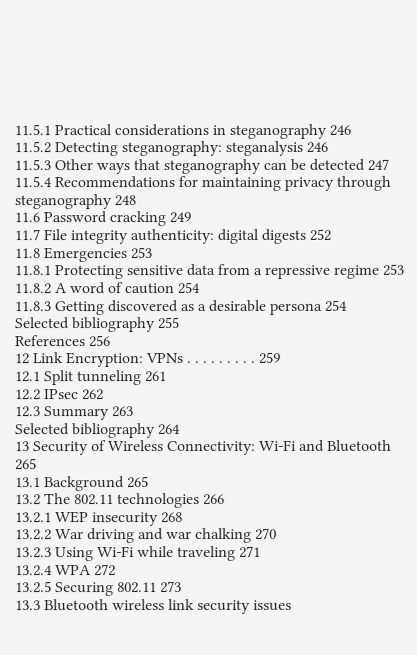11.5.1 Practical considerations in steganography 246
11.5.2 Detecting steganography: steganalysis 246
11.5.3 Other ways that steganography can be detected 247
11.5.4 Recommendations for maintaining privacy through
steganography 248
11.6 Password cracking 249
11.7 File integrity authenticity: digital digests 252
11.8 Emergencies 253
11.8.1 Protecting sensitive data from a repressive regime 253
11.8.2 A word of caution 254
11.8.3 Getting discovered as a desirable persona 254
Selected bibliography 255
References 256
12 Link Encryption: VPNs . . . . . . . . . 259
12.1 Split tunneling 261
12.2 IPsec 262
12.3 Summary 263
Selected bibliography 264
13 Security of Wireless Connectivity: Wi-Fi and Bluetooth  265
13.1 Background 265
13.2 The 802.11 technologies 266
13.2.1 WEP insecurity 268
13.2.2 War driving and war chalking 270
13.2.3 Using Wi-Fi while traveling 271
13.2.4 WPA 272
13.2.5 Securing 802.11 273
13.3 Bluetooth wireless link security issues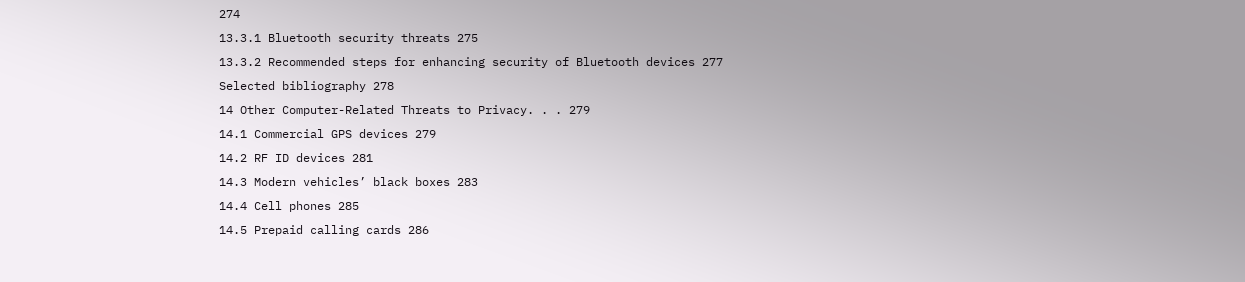274
13.3.1 Bluetooth security threats 275
13.3.2 Recommended steps for enhancing security of Bluetooth devices 277
Selected bibliography 278
14 Other Computer-Related Threats to Privacy. . . 279
14.1 Commercial GPS devices 279
14.2 RF ID devices 281
14.3 Modern vehicles’ black boxes 283
14.4 Cell phones 285
14.5 Prepaid calling cards 286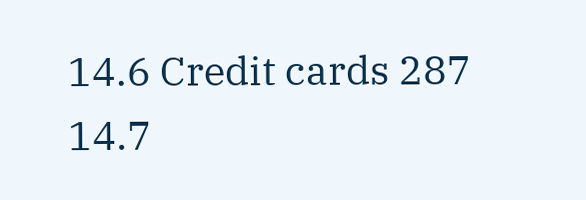14.6 Credit cards 287
14.7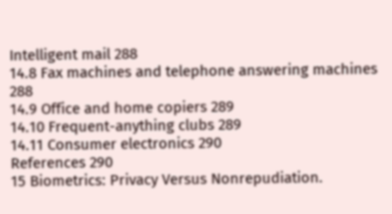Intelligent mail 288
14.8 Fax machines and telephone answering machines 288
14.9 Office and home copiers 289
14.10 Frequent-anything clubs 289
14.11 Consumer electronics 290
References 290
15 Biometrics: Privacy Versus Nonrepudiation.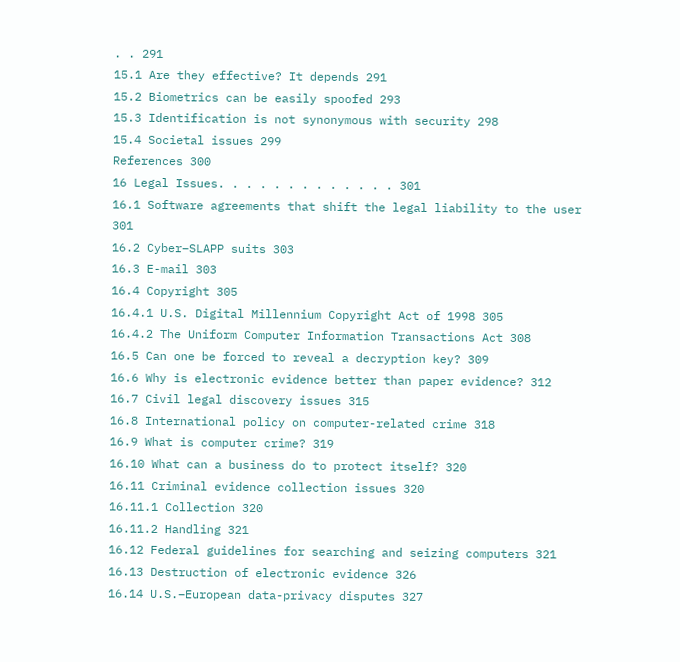. . 291
15.1 Are they effective? It depends 291
15.2 Biometrics can be easily spoofed 293
15.3 Identification is not synonymous with security 298
15.4 Societal issues 299
References 300
16 Legal Issues. . . . . . . . . . . . . 301
16.1 Software agreements that shift the legal liability to the user 301
16.2 Cyber–SLAPP suits 303
16.3 E-mail 303
16.4 Copyright 305
16.4.1 U.S. Digital Millennium Copyright Act of 1998 305
16.4.2 The Uniform Computer Information Transactions Act 308
16.5 Can one be forced to reveal a decryption key? 309
16.6 Why is electronic evidence better than paper evidence? 312
16.7 Civil legal discovery issues 315
16.8 International policy on computer-related crime 318
16.9 What is computer crime? 319
16.10 What can a business do to protect itself? 320
16.11 Criminal evidence collection issues 320
16.11.1 Collection 320
16.11.2 Handling 321
16.12 Federal guidelines for searching and seizing computers 321
16.13 Destruction of electronic evidence 326
16.14 U.S.–European data-privacy disputes 327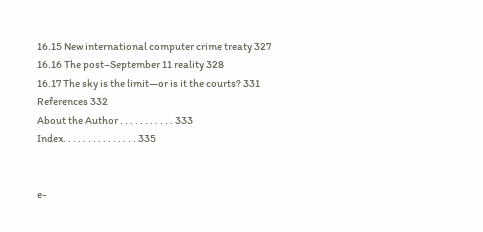16.15 New international computer crime treaty 327
16.16 The post–September 11 reality 328
16.17 The sky is the limit—or is it the courts? 331
References 332
About the Author . . . . . . . . . . . 333
Index. . . . . . . . . . . . . . . 335


e-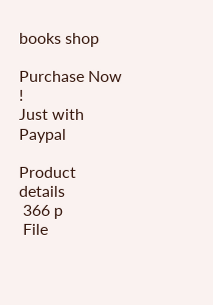books shop

Purchase Now !
Just with Paypal

Product details
 366 p
 File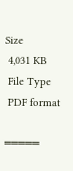Size
 4,031 KB
 File Type
 PDF format

═════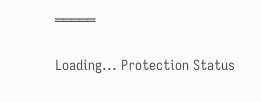═════

Loading... Protection Status